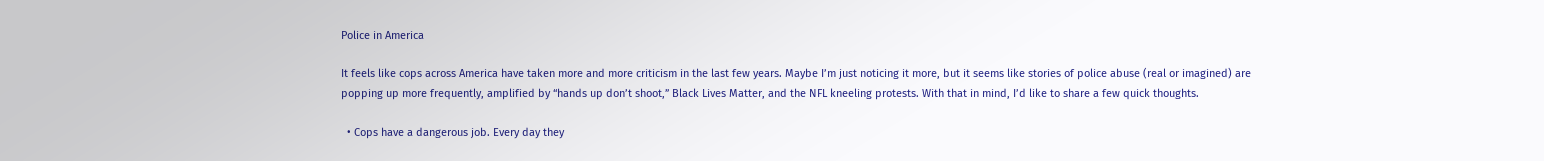Police in America

It feels like cops across America have taken more and more criticism in the last few years. Maybe I’m just noticing it more, but it seems like stories of police abuse (real or imagined) are popping up more frequently, amplified by “hands up don’t shoot,” Black Lives Matter, and the NFL kneeling protests. With that in mind, I’d like to share a few quick thoughts.

  • Cops have a dangerous job. Every day they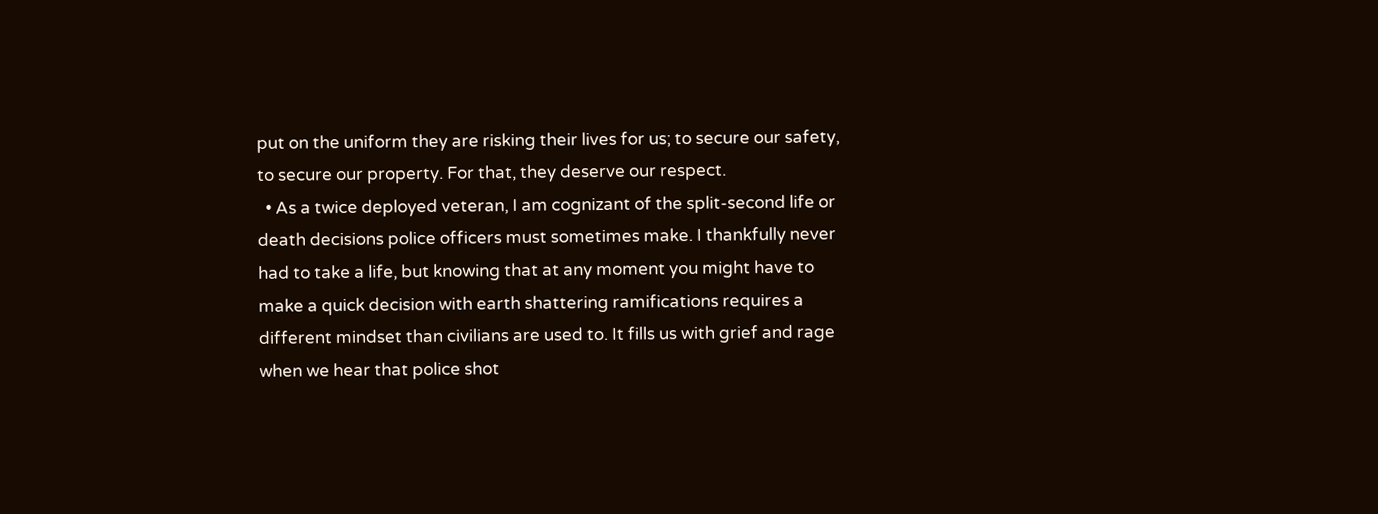put on the uniform they are risking their lives for us; to secure our safety, to secure our property. For that, they deserve our respect.
  • As a twice deployed veteran, I am cognizant of the split-second life or death decisions police officers must sometimes make. I thankfully never had to take a life, but knowing that at any moment you might have to make a quick decision with earth shattering ramifications requires a different mindset than civilians are used to. It fills us with grief and rage when we hear that police shot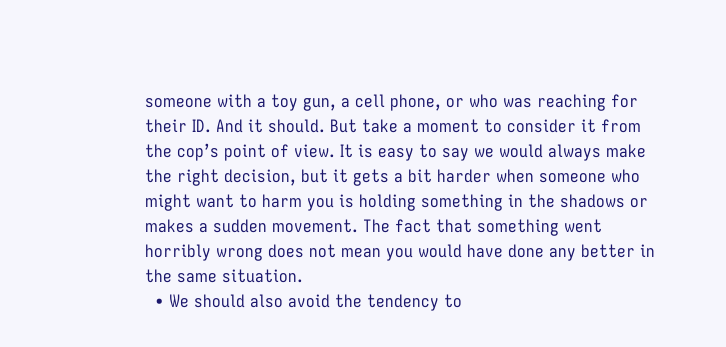someone with a toy gun, a cell phone, or who was reaching for their ID. And it should. But take a moment to consider it from the cop’s point of view. It is easy to say we would always make the right decision, but it gets a bit harder when someone who might want to harm you is holding something in the shadows or makes a sudden movement. The fact that something went horribly wrong does not mean you would have done any better in the same situation.
  • We should also avoid the tendency to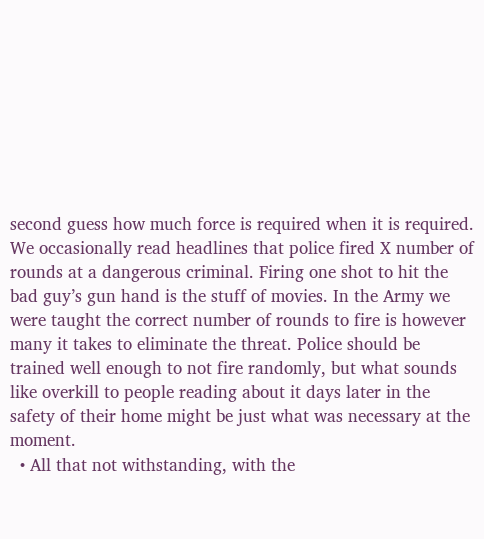second guess how much force is required when it is required. We occasionally read headlines that police fired X number of rounds at a dangerous criminal. Firing one shot to hit the bad guy’s gun hand is the stuff of movies. In the Army we were taught the correct number of rounds to fire is however many it takes to eliminate the threat. Police should be trained well enough to not fire randomly, but what sounds like overkill to people reading about it days later in the safety of their home might be just what was necessary at the moment.
  • All that not withstanding, with the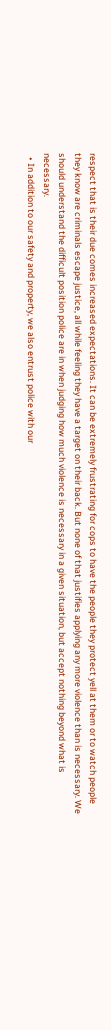respect that is their due comes increased expectations. It can be extremely frustrating for cops to have the people they protect yell at them or to watch people they know are criminals escape justice, all while feeling they have a target on their back. But none of that justifies applying any more violence than is necessary. We should understand the difficult position police are in when judging how much violence is necessary in a given situation, but accept nothing beyond what is necessary.
  • In addition to our safety and property, we also entrust police with our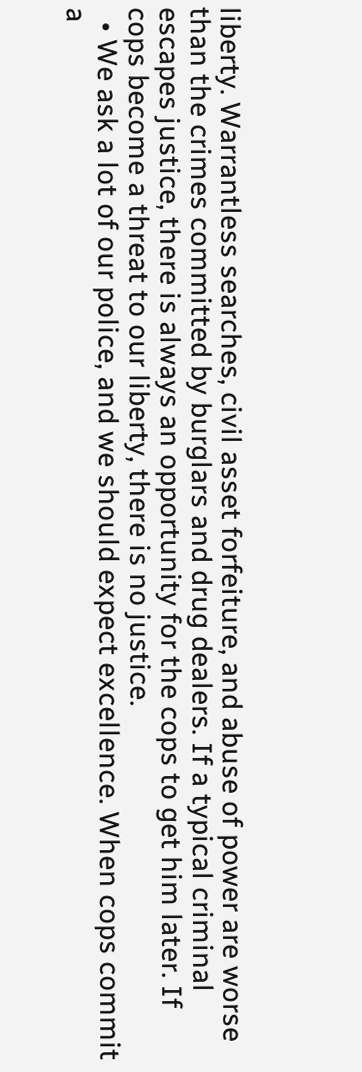liberty. Warrantless searches, civil asset forfeiture, and abuse of power are worse than the crimes committed by burglars and drug dealers. If a typical criminal escapes justice, there is always an opportunity for the cops to get him later. If cops become a threat to our liberty, there is no justice.
  • We ask a lot of our police, and we should expect excellence. When cops commit a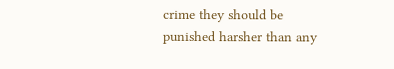crime they should be punished harsher than any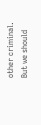other criminal. But we should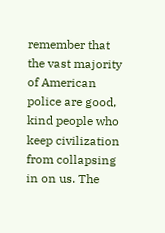remember that the vast majority of American police are good, kind people who keep civilization from collapsing in on us. The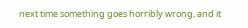next time something goes horribly wrong, and it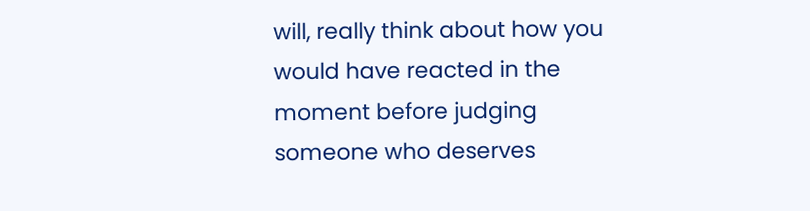will, really think about how you would have reacted in the moment before judging someone who deserves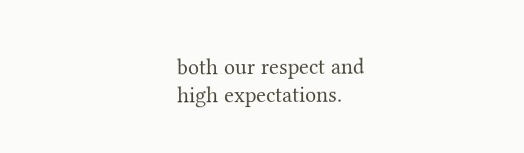both our respect and high expectations.